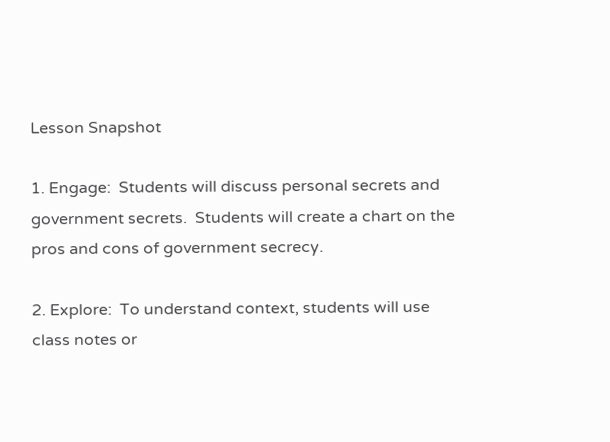Lesson Snapshot

1. Engage:  Students will discuss personal secrets and government secrets.  Students will create a chart on the pros and cons of government secrecy.

2. Explore:  To understand context, students will use class notes or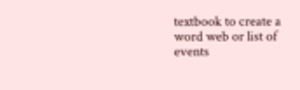textbook to create a word web or list of events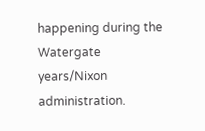happening during the Watergate years/Nixon administration.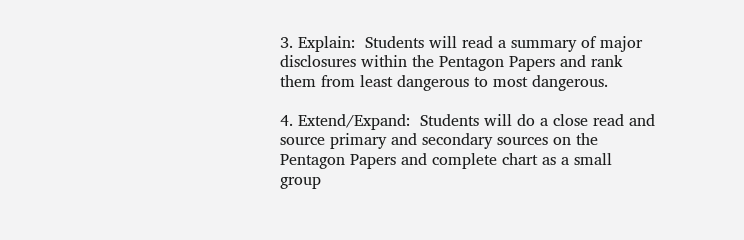3. Explain:  Students will read a summary of major disclosures within the Pentagon Papers and rank them from least dangerous to most dangerous.

4. Extend/Expand:  Students will do a close read and source primary and secondary sources on the Pentagon Papers and complete chart as a small group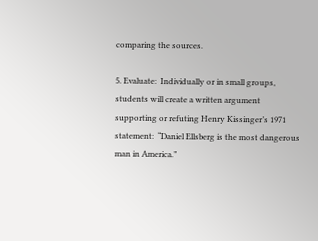comparing the sources.

5. Evaluate:  Individually or in small groups, students will create a written argument supporting or refuting Henry Kissinger’s 1971 statement:  “Daniel Ellsberg is the most dangerous man in America.”